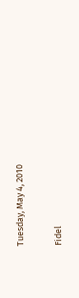Tuesday, May 4, 2010

Fidel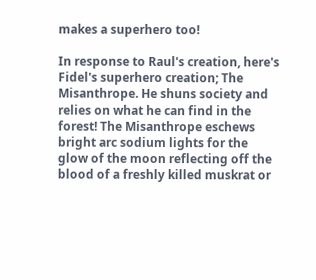makes a superhero too!

In response to Raul's creation, here's Fidel's superhero creation; The Misanthrope. He shuns society and relies on what he can find in the forest! The Misanthrope eschews bright arc sodium lights for the glow of the moon reflecting off the blood of a freshly killed muskrat or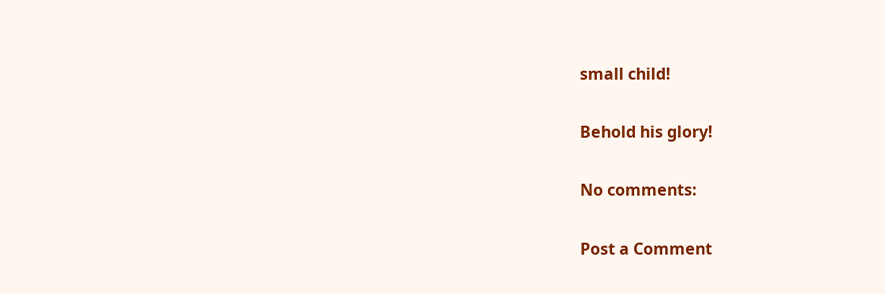small child!

Behold his glory!

No comments:

Post a Comment